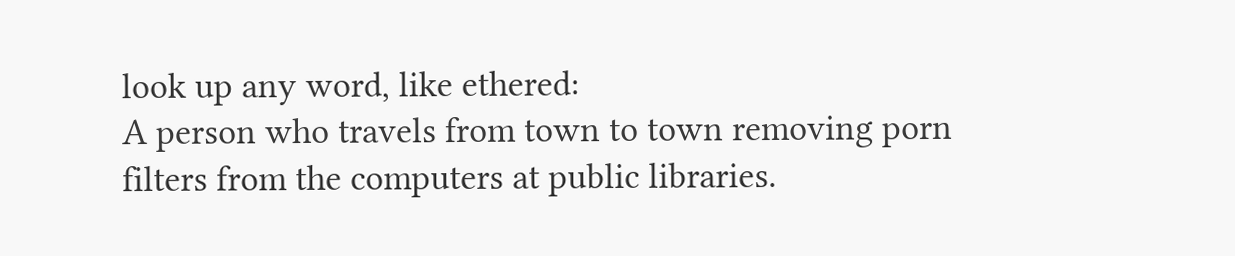look up any word, like ethered:
A person who travels from town to town removing porn filters from the computers at public libraries.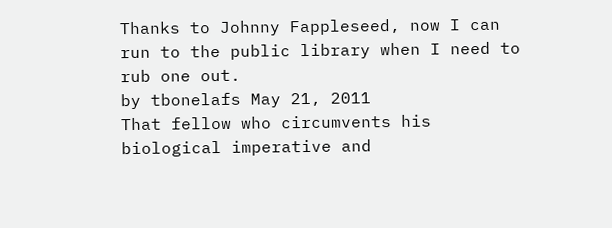Thanks to Johnny Fappleseed, now I can run to the public library when I need to rub one out.
by tbonelafs May 21, 2011
That fellow who circumvents his biological imperative and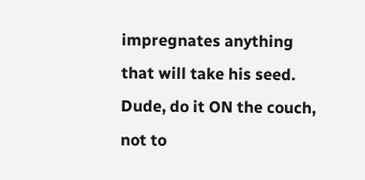impregnates anything that will take his seed.
Dude, do it ON the couch, not to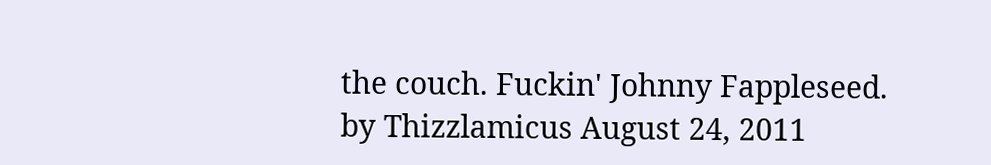the couch. Fuckin' Johnny Fappleseed.
by Thizzlamicus August 24, 2011